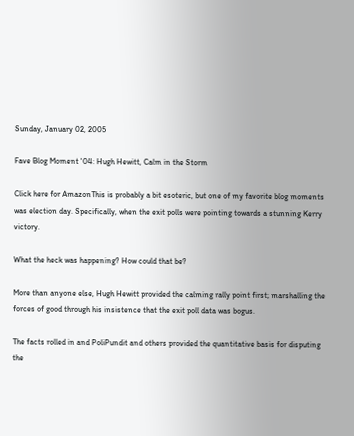Sunday, January 02, 2005

Fave Blog Moment '04: Hugh Hewitt, Calm in the Storm

Click here for AmazonThis is probably a bit esoteric, but one of my favorite blog moments was election day. Specifically, when the exit polls were pointing towards a stunning Kerry victory.

What the heck was happening? How could that be?

More than anyone else, Hugh Hewitt provided the calming rally point first; marshalling the forces of good through his insistence that the exit poll data was bogus.

The facts rolled in and PoliPundit and others provided the quantitative basis for disputing the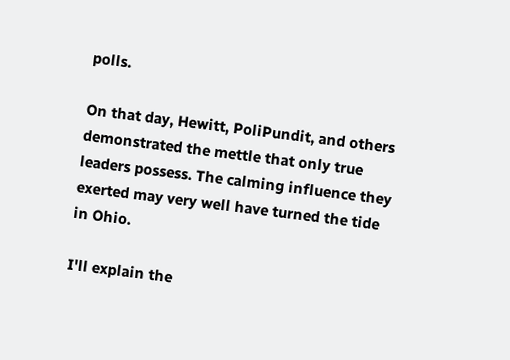polls.

On that day, Hewitt, PoliPundit, and others demonstrated the mettle that only true leaders possess. The calming influence they exerted may very well have turned the tide in Ohio.

I'll explain the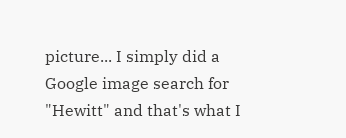picture... I simply did a Google image search for "Hewitt" and that's what I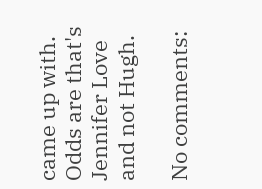came up with. Odds are that's Jennifer Love and not Hugh.

No comments: